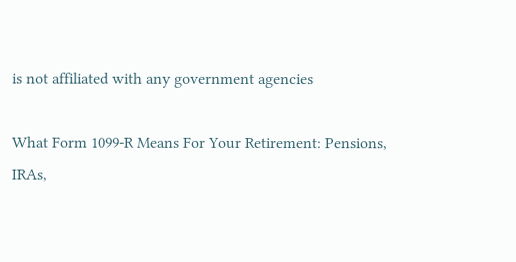is not affiliated with any government agencies

What Form 1099-R Means For Your Retirement: Pensions, IRAs,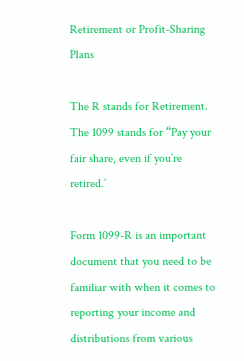Retirement or Profit-Sharing Plans

The R stands for Retirement. The 1099 stands for “Pay your fair share, even if you’re retired.’

Form 1099-R is an important document that you need to be familiar with when it comes to reporting your income and distributions from various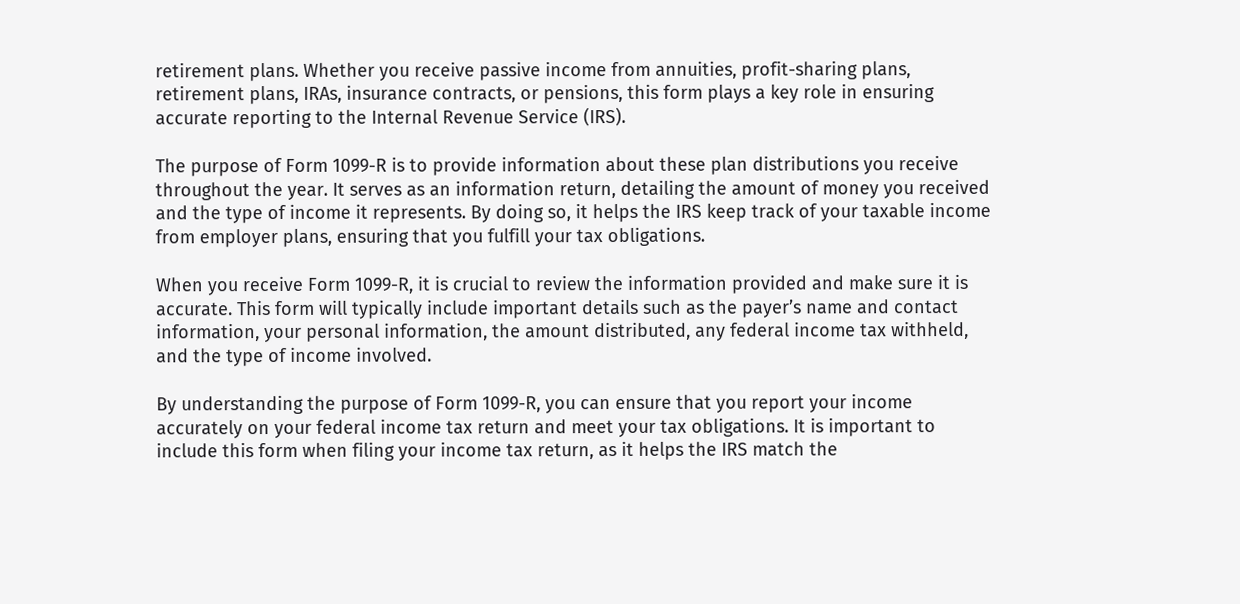retirement plans. Whether you receive passive income from annuities, profit-sharing plans, retirement plans, IRAs, insurance contracts, or pensions, this form plays a key role in ensuring accurate reporting to the Internal Revenue Service (IRS).

The purpose of Form 1099-R is to provide information about these plan distributions you receive throughout the year. It serves as an information return, detailing the amount of money you received and the type of income it represents. By doing so, it helps the IRS keep track of your taxable income from employer plans, ensuring that you fulfill your tax obligations.

When you receive Form 1099-R, it is crucial to review the information provided and make sure it is accurate. This form will typically include important details such as the payer’s name and contact information, your personal information, the amount distributed, any federal income tax withheld, and the type of income involved.

By understanding the purpose of Form 1099-R, you can ensure that you report your income accurately on your federal income tax return and meet your tax obligations. It is important to include this form when filing your income tax return, as it helps the IRS match the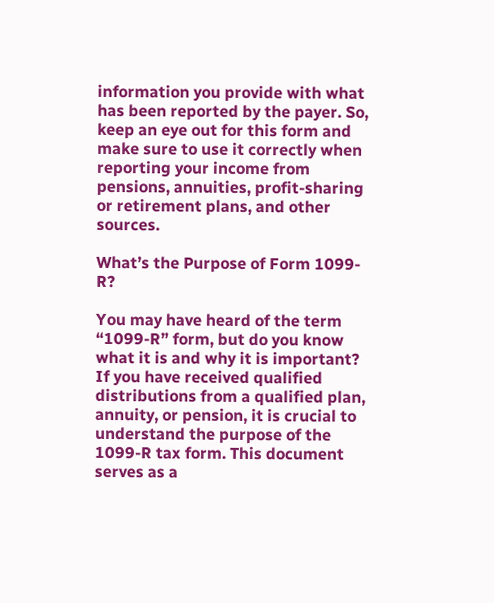information you provide with what has been reported by the payer. So, keep an eye out for this form and make sure to use it correctly when reporting your income from pensions, annuities, profit-sharing or retirement plans, and other sources.

What’s the Purpose of Form 1099-R?

You may have heard of the term “1099-R” form, but do you know what it is and why it is important? If you have received qualified distributions from a qualified plan, annuity, or pension, it is crucial to understand the purpose of the 1099-R tax form. This document serves as a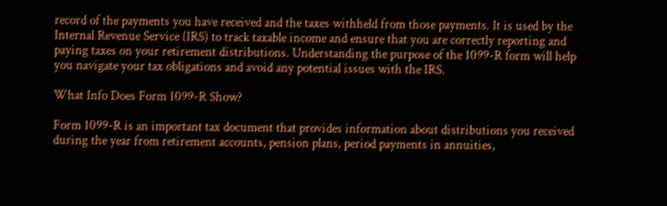record of the payments you have received and the taxes withheld from those payments. It is used by the Internal Revenue Service (IRS) to track taxable income and ensure that you are correctly reporting and paying taxes on your retirement distributions. Understanding the purpose of the 1099-R form will help you navigate your tax obligations and avoid any potential issues with the IRS.

What Info Does Form 1099-R Show?

Form 1099-R is an important tax document that provides information about distributions you received during the year from retirement accounts, pension plans, period payments in annuities,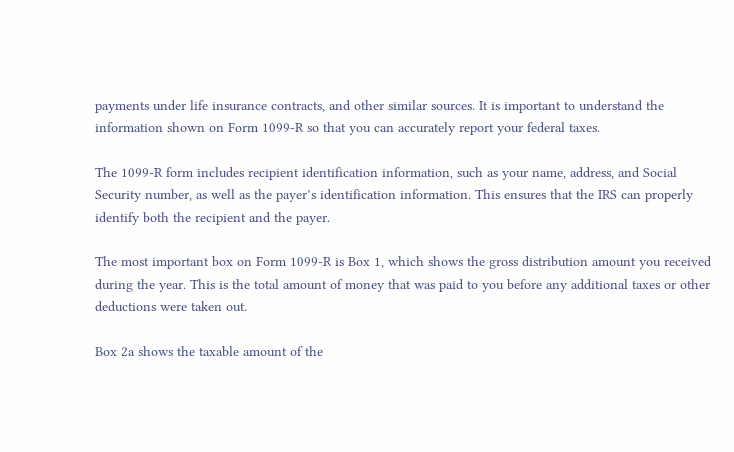payments under life insurance contracts, and other similar sources. It is important to understand the information shown on Form 1099-R so that you can accurately report your federal taxes.

The 1099-R form includes recipient identification information, such as your name, address, and Social Security number, as well as the payer’s identification information. This ensures that the IRS can properly identify both the recipient and the payer.

The most important box on Form 1099-R is Box 1, which shows the gross distribution amount you received during the year. This is the total amount of money that was paid to you before any additional taxes or other deductions were taken out.

Box 2a shows the taxable amount of the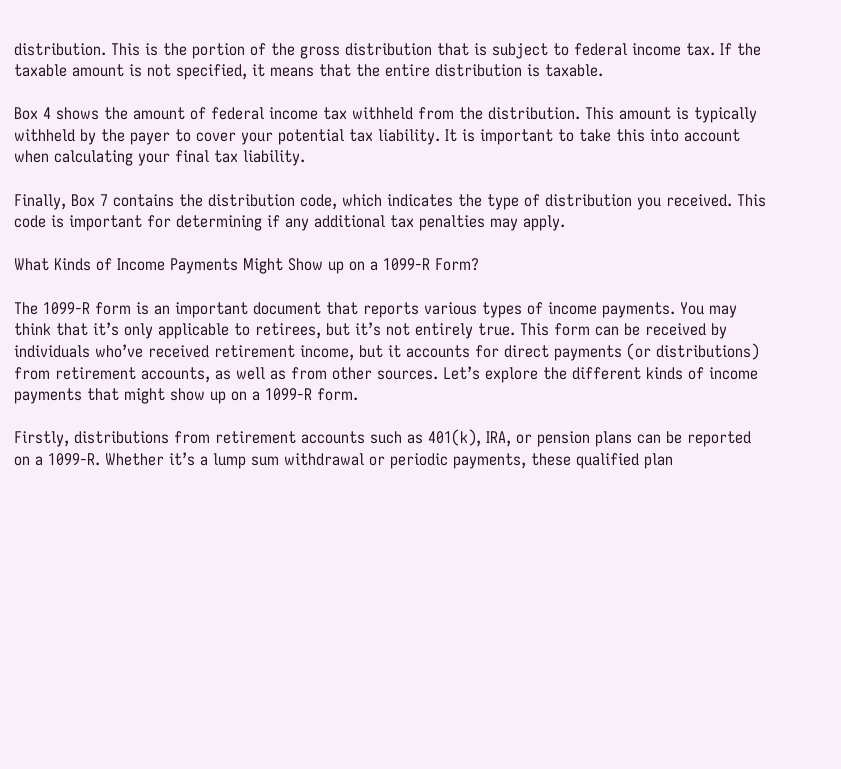distribution. This is the portion of the gross distribution that is subject to federal income tax. If the taxable amount is not specified, it means that the entire distribution is taxable.

Box 4 shows the amount of federal income tax withheld from the distribution. This amount is typically withheld by the payer to cover your potential tax liability. It is important to take this into account when calculating your final tax liability.

Finally, Box 7 contains the distribution code, which indicates the type of distribution you received. This code is important for determining if any additional tax penalties may apply.

What Kinds of Income Payments Might Show up on a 1099-R Form?

The 1099-R form is an important document that reports various types of income payments. You may think that it’s only applicable to retirees, but it’s not entirely true. This form can be received by individuals who’ve received retirement income, but it accounts for direct payments (or distributions) from retirement accounts, as well as from other sources. Let’s explore the different kinds of income payments that might show up on a 1099-R form.

Firstly, distributions from retirement accounts such as 401(k), IRA, or pension plans can be reported on a 1099-R. Whether it’s a lump sum withdrawal or periodic payments, these qualified plan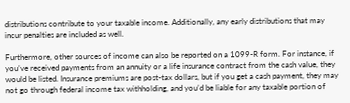distributions contribute to your taxable income. Additionally, any early distributions that may incur penalties are included as well.

Furthermore, other sources of income can also be reported on a 1099-R form. For instance, if you’ve received payments from an annuity or a life insurance contract from the cash value, they would be listed. Insurance premiums are post-tax dollars, but if you get a cash payment, they may not go through federal income tax withholding, and you’d be liable for any taxable portion of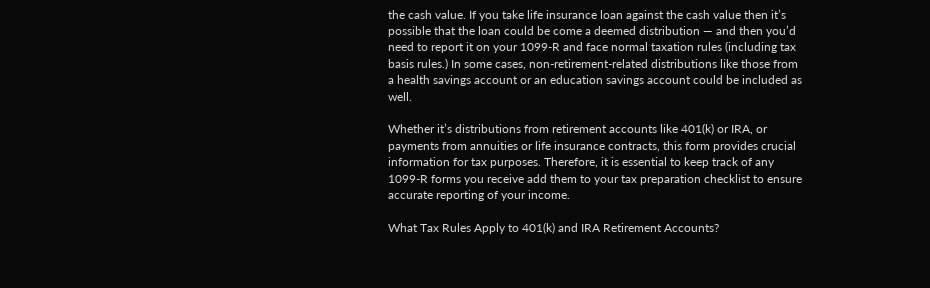the cash value. If you take life insurance loan against the cash value then it’s possible that the loan could be come a deemed distribution — and then you’d need to report it on your 1099-R and face normal taxation rules (including tax basis rules.) In some cases, non-retirement-related distributions like those from a health savings account or an education savings account could be included as well.

Whether it’s distributions from retirement accounts like 401(k) or IRA, or payments from annuities or life insurance contracts, this form provides crucial information for tax purposes. Therefore, it is essential to keep track of any 1099-R forms you receive add them to your tax preparation checklist to ensure accurate reporting of your income.

What Tax Rules Apply to 401(k) and IRA Retirement Accounts?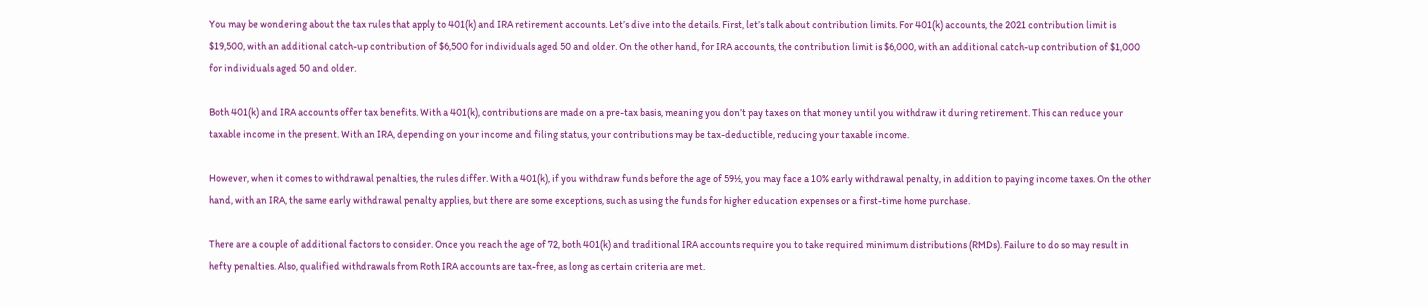You may be wondering about the tax rules that apply to 401(k) and IRA retirement accounts. Let’s dive into the details. First, let’s talk about contribution limits. For 401(k) accounts, the 2021 contribution limit is $19,500, with an additional catch-up contribution of $6,500 for individuals aged 50 and older. On the other hand, for IRA accounts, the contribution limit is $6,000, with an additional catch-up contribution of $1,000 for individuals aged 50 and older.

Both 401(k) and IRA accounts offer tax benefits. With a 401(k), contributions are made on a pre-tax basis, meaning you don’t pay taxes on that money until you withdraw it during retirement. This can reduce your taxable income in the present. With an IRA, depending on your income and filing status, your contributions may be tax-deductible, reducing your taxable income.

However, when it comes to withdrawal penalties, the rules differ. With a 401(k), if you withdraw funds before the age of 59½, you may face a 10% early withdrawal penalty, in addition to paying income taxes. On the other hand, with an IRA, the same early withdrawal penalty applies, but there are some exceptions, such as using the funds for higher education expenses or a first-time home purchase.

There are a couple of additional factors to consider. Once you reach the age of 72, both 401(k) and traditional IRA accounts require you to take required minimum distributions (RMDs). Failure to do so may result in hefty penalties. Also, qualified withdrawals from Roth IRA accounts are tax-free, as long as certain criteria are met.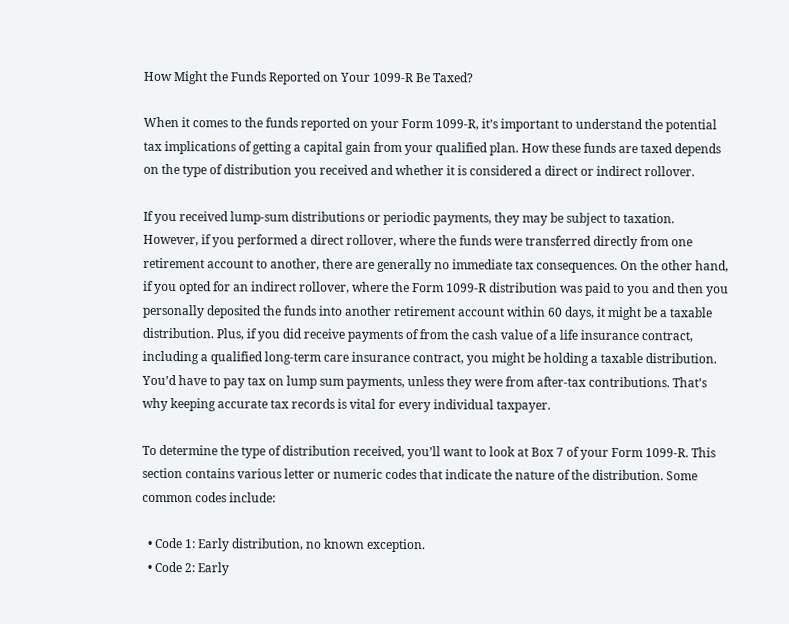How Might the Funds Reported on Your 1099-R Be Taxed?

When it comes to the funds reported on your Form 1099-R, it’s important to understand the potential tax implications of getting a capital gain from your qualified plan. How these funds are taxed depends on the type of distribution you received and whether it is considered a direct or indirect rollover.

If you received lump-sum distributions or periodic payments, they may be subject to taxation. However, if you performed a direct rollover, where the funds were transferred directly from one retirement account to another, there are generally no immediate tax consequences. On the other hand, if you opted for an indirect rollover, where the Form 1099-R distribution was paid to you and then you personally deposited the funds into another retirement account within 60 days, it might be a taxable distribution. Plus, if you did receive payments of from the cash value of a life insurance contract, including a qualified long-term care insurance contract, you might be holding a taxable distribution. You’d have to pay tax on lump sum payments, unless they were from after-tax contributions. That’s why keeping accurate tax records is vital for every individual taxpayer.

To determine the type of distribution received, you’ll want to look at Box 7 of your Form 1099-R. This section contains various letter or numeric codes that indicate the nature of the distribution. Some common codes include:

  • Code 1: Early distribution, no known exception.
  • Code 2: Early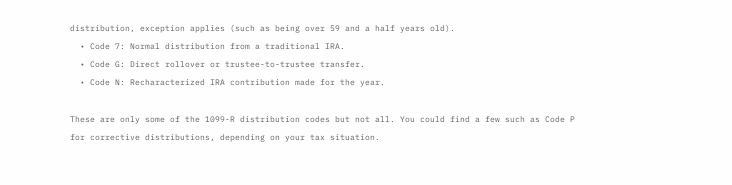distribution, exception applies (such as being over 59 and a half years old).
  • Code 7: Normal distribution from a traditional IRA.
  • Code G: Direct rollover or trustee-to-trustee transfer.
  • Code N: Recharacterized IRA contribution made for the year.

These are only some of the 1099-R distribution codes but not all. You could find a few such as Code P for corrective distributions, depending on your tax situation.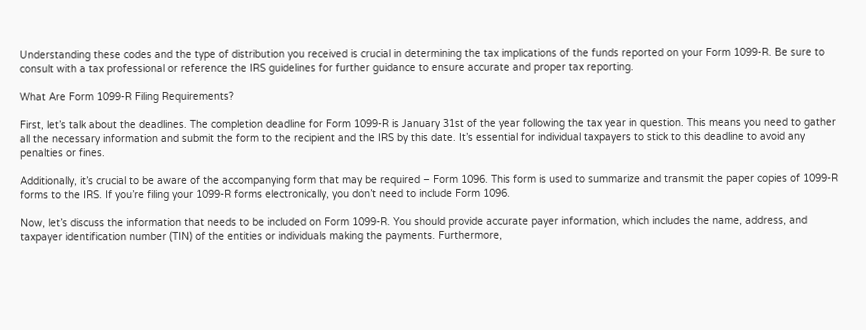Understanding these codes and the type of distribution you received is crucial in determining the tax implications of the funds reported on your Form 1099-R. Be sure to consult with a tax professional or reference the IRS guidelines for further guidance to ensure accurate and proper tax reporting.

What Are Form 1099-R Filing Requirements?

First, let’s talk about the deadlines. The completion deadline for Form 1099-R is January 31st of the year following the tax year in question. This means you need to gather all the necessary information and submit the form to the recipient and the IRS by this date. It’s essential for individual taxpayers to stick to this deadline to avoid any penalties or fines.

Additionally, it’s crucial to be aware of the accompanying form that may be required – Form 1096. This form is used to summarize and transmit the paper copies of 1099-R forms to the IRS. If you’re filing your 1099-R forms electronically, you don’t need to include Form 1096.

Now, let’s discuss the information that needs to be included on Form 1099-R. You should provide accurate payer information, which includes the name, address, and taxpayer identification number (TIN) of the entities or individuals making the payments. Furthermore,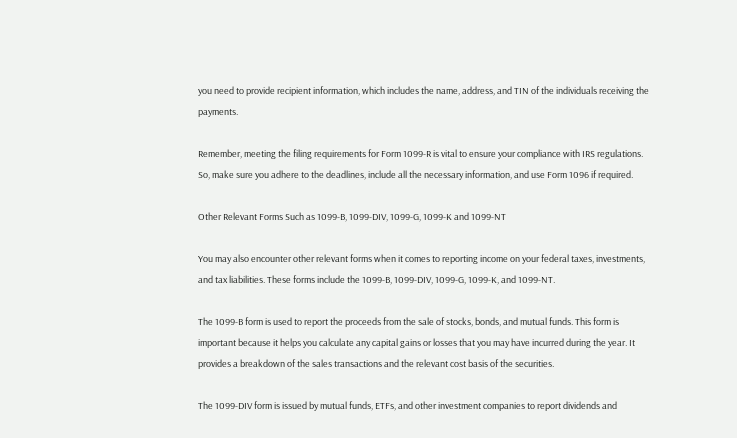you need to provide recipient information, which includes the name, address, and TIN of the individuals receiving the payments.

Remember, meeting the filing requirements for Form 1099-R is vital to ensure your compliance with IRS regulations. So, make sure you adhere to the deadlines, include all the necessary information, and use Form 1096 if required.

Other Relevant Forms Such as 1099-B, 1099-DIV, 1099-G, 1099-K and 1099-NT

You may also encounter other relevant forms when it comes to reporting income on your federal taxes, investments, and tax liabilities. These forms include the 1099-B, 1099-DIV, 1099-G, 1099-K, and 1099-NT.

The 1099-B form is used to report the proceeds from the sale of stocks, bonds, and mutual funds. This form is important because it helps you calculate any capital gains or losses that you may have incurred during the year. It provides a breakdown of the sales transactions and the relevant cost basis of the securities.

The 1099-DIV form is issued by mutual funds, ETFs, and other investment companies to report dividends and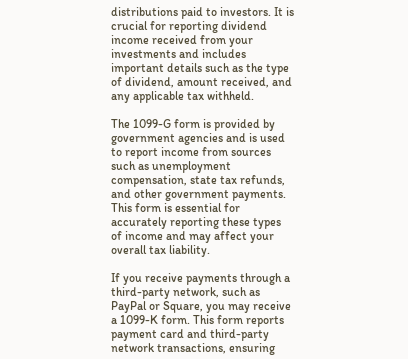distributions paid to investors. It is crucial for reporting dividend income received from your investments and includes important details such as the type of dividend, amount received, and any applicable tax withheld.

The 1099-G form is provided by government agencies and is used to report income from sources such as unemployment compensation, state tax refunds, and other government payments. This form is essential for accurately reporting these types of income and may affect your overall tax liability.

If you receive payments through a third-party network, such as PayPal or Square, you may receive a 1099-K form. This form reports payment card and third-party network transactions, ensuring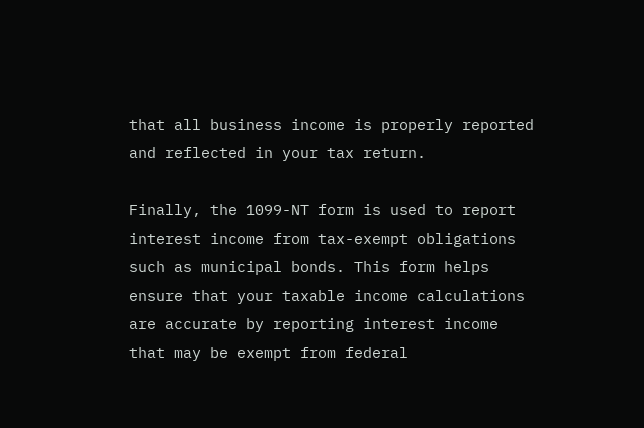that all business income is properly reported and reflected in your tax return.

Finally, the 1099-NT form is used to report interest income from tax-exempt obligations such as municipal bonds. This form helps ensure that your taxable income calculations are accurate by reporting interest income that may be exempt from federal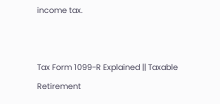income tax.


Tax Form 1099-R Explained || Taxable Retirement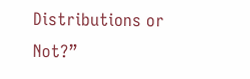Distributions or Not?”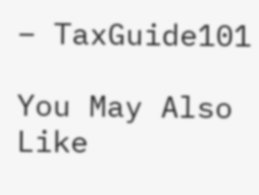– TaxGuide101

You May Also Like